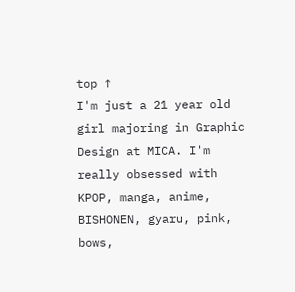top ↑
I'm just a 21 year old girl majoring in Graphic Design at MICA. I'm really obsessed with KPOP, manga, anime, BISHONEN, gyaru, pink, bows,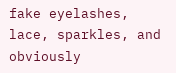fake eyelashes, lace, sparkles, and obviously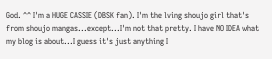God. ^^ I'm a HUGE CASSIE (DBSK fan). I'm the lving shoujo girl that's from shoujo mangas...except...I'm not that pretty. I have NO IDEA what my blog is about...I guess it's just anything I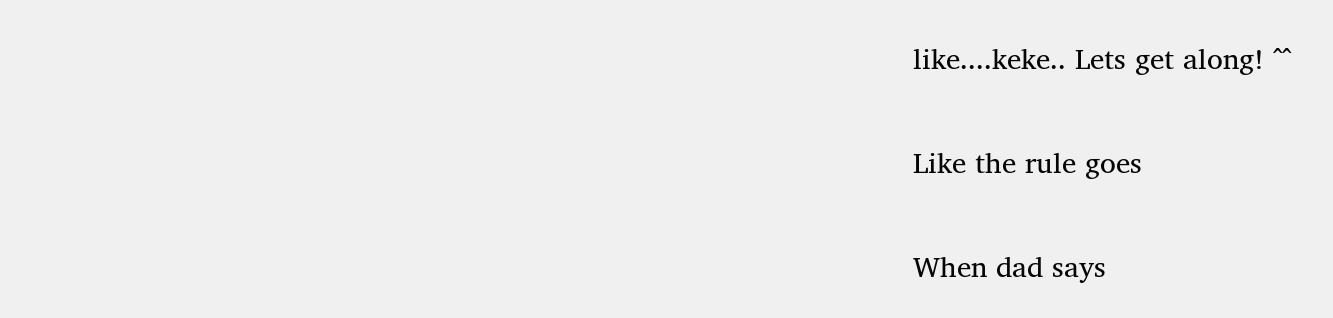like....keke.. Lets get along! ^^


Like the rule goes


When dad says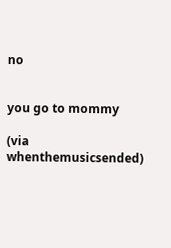no


you go to mommy

(via whenthemusicsended)